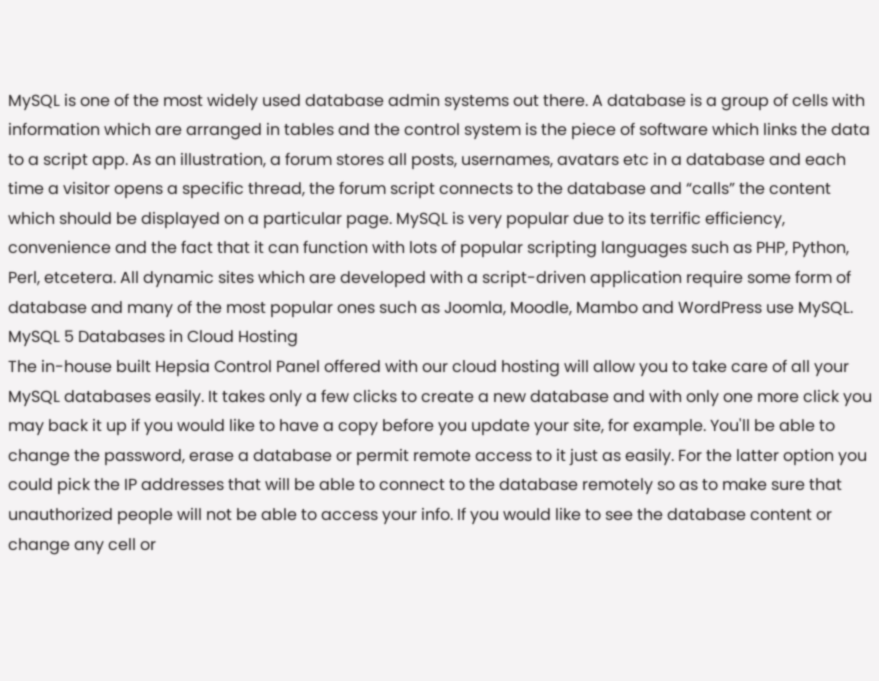MySQL is one of the most widely used database admin systems out there. A database is a group of cells with information which are arranged in tables and the control system is the piece of software which links the data to a script app. As an illustration, a forum stores all posts, usernames, avatars etc in a database and each time a visitor opens a specific thread, the forum script connects to the database and “calls” the content which should be displayed on a particular page. MySQL is very popular due to its terrific efficiency, convenience and the fact that it can function with lots of popular scripting languages such as PHP, Python, Perl, etcetera. All dynamic sites which are developed with a script-driven application require some form of database and many of the most popular ones such as Joomla, Moodle, Mambo and WordPress use MySQL.
MySQL 5 Databases in Cloud Hosting
The in-house built Hepsia Control Panel offered with our cloud hosting will allow you to take care of all your MySQL databases easily. It takes only a few clicks to create a new database and with only one more click you may back it up if you would like to have a copy before you update your site, for example. You'll be able to change the password, erase a database or permit remote access to it just as easily. For the latter option you could pick the IP addresses that will be able to connect to the database remotely so as to make sure that unauthorized people will not be able to access your info. If you would like to see the database content or change any cell or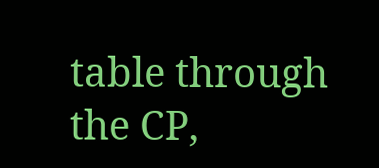table through the CP,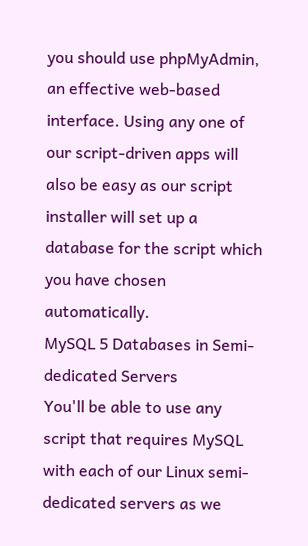you should use phpMyAdmin, an effective web-based interface. Using any one of our script-driven apps will also be easy as our script installer will set up a database for the script which you have chosen automatically.
MySQL 5 Databases in Semi-dedicated Servers
You'll be able to use any script that requires MySQL with each of our Linux semi-dedicated servers as we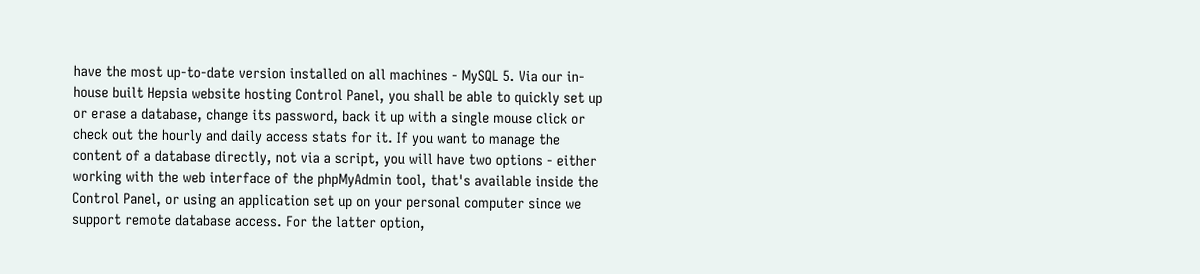have the most up-to-date version installed on all machines - MySQL 5. Via our in-house built Hepsia website hosting Control Panel, you shall be able to quickly set up or erase a database, change its password, back it up with a single mouse click or check out the hourly and daily access stats for it. If you want to manage the content of a database directly, not via a script, you will have two options - either working with the web interface of the phpMyAdmin tool, that's available inside the Control Panel, or using an application set up on your personal computer since we support remote database access. For the latter option,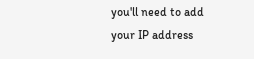you'll need to add your IP address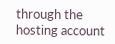through the hosting account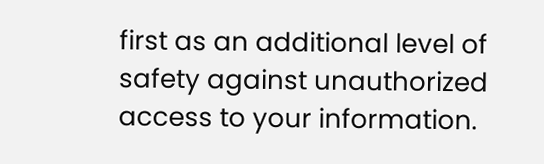first as an additional level of safety against unauthorized access to your information.